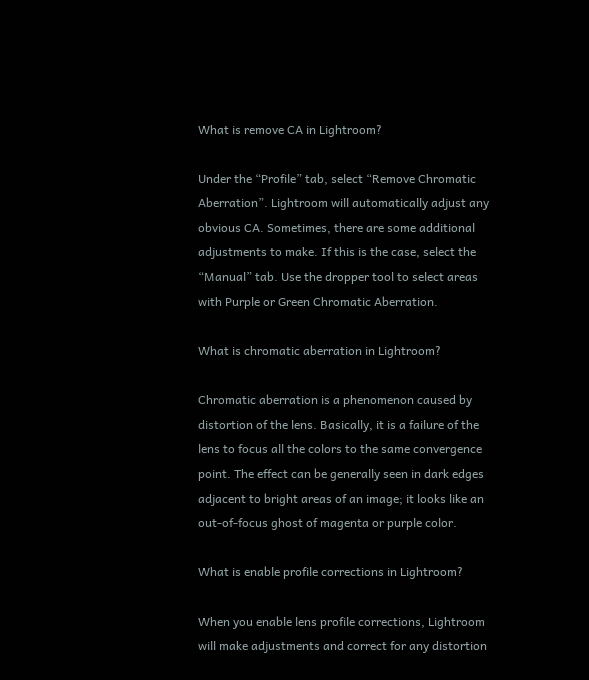What is remove CA in Lightroom?

Under the “Profile” tab, select “Remove Chromatic Aberration”. Lightroom will automatically adjust any obvious CA. Sometimes, there are some additional adjustments to make. If this is the case, select the “Manual” tab. Use the dropper tool to select areas with Purple or Green Chromatic Aberration.

What is chromatic aberration in Lightroom?

Chromatic aberration is a phenomenon caused by distortion of the lens. Basically, it is a failure of the lens to focus all the colors to the same convergence point. The effect can be generally seen in dark edges adjacent to bright areas of an image; it looks like an out-of-focus ghost of magenta or purple color.

What is enable profile corrections in Lightroom?

When you enable lens profile corrections, Lightroom will make adjustments and correct for any distortion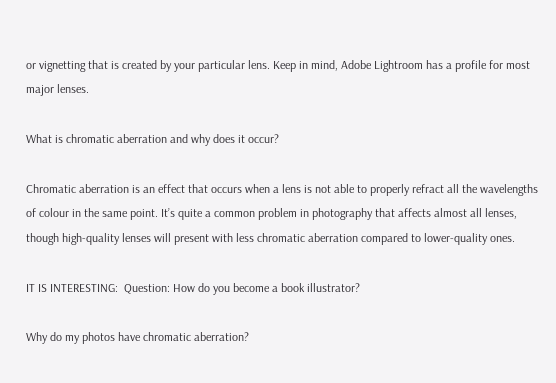or vignetting that is created by your particular lens. Keep in mind, Adobe Lightroom has a profile for most major lenses.

What is chromatic aberration and why does it occur?

Chromatic aberration is an effect that occurs when a lens is not able to properly refract all the wavelengths of colour in the same point. It’s quite a common problem in photography that affects almost all lenses, though high-quality lenses will present with less chromatic aberration compared to lower-quality ones.

IT IS INTERESTING:  Question: How do you become a book illustrator?

Why do my photos have chromatic aberration?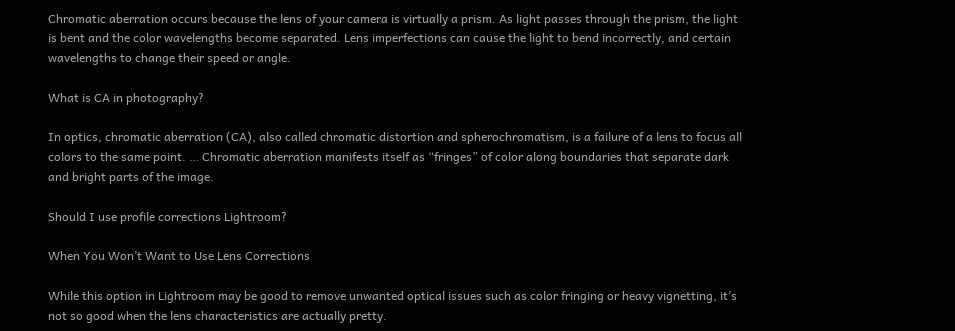Chromatic aberration occurs because the lens of your camera is virtually a prism. As light passes through the prism, the light is bent and the color wavelengths become separated. Lens imperfections can cause the light to bend incorrectly, and certain wavelengths to change their speed or angle.

What is CA in photography?

In optics, chromatic aberration (CA), also called chromatic distortion and spherochromatism, is a failure of a lens to focus all colors to the same point. … Chromatic aberration manifests itself as “fringes” of color along boundaries that separate dark and bright parts of the image.

Should I use profile corrections Lightroom?

When You Won’t Want to Use Lens Corrections

While this option in Lightroom may be good to remove unwanted optical issues such as color fringing or heavy vignetting, it’s not so good when the lens characteristics are actually pretty.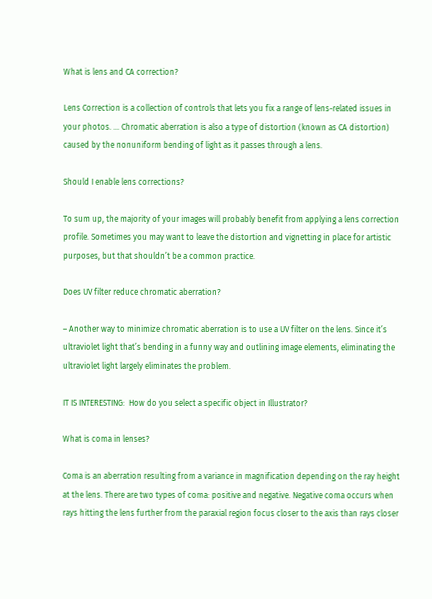What is lens and CA correction?

Lens Correction is a collection of controls that lets you fix a range of lens-related issues in your photos. … Chromatic aberration is also a type of distortion (known as CA distortion) caused by the nonuniform bending of light as it passes through a lens.

Should I enable lens corrections?

To sum up, the majority of your images will probably benefit from applying a lens correction profile. Sometimes you may want to leave the distortion and vignetting in place for artistic purposes, but that shouldn’t be a common practice.

Does UV filter reduce chromatic aberration?

– Another way to minimize chromatic aberration is to use a UV filter on the lens. Since it’s ultraviolet light that’s bending in a funny way and outlining image elements, eliminating the ultraviolet light largely eliminates the problem.

IT IS INTERESTING:  How do you select a specific object in Illustrator?

What is coma in lenses?

Coma is an aberration resulting from a variance in magnification depending on the ray height at the lens. There are two types of coma: positive and negative. Negative coma occurs when rays hitting the lens further from the paraxial region focus closer to the axis than rays closer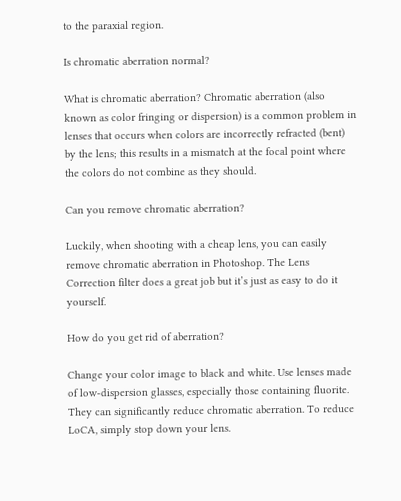to the paraxial region.

Is chromatic aberration normal?

What is chromatic aberration? Chromatic aberration (also known as color fringing or dispersion) is a common problem in lenses that occurs when colors are incorrectly refracted (bent) by the lens; this results in a mismatch at the focal point where the colors do not combine as they should.

Can you remove chromatic aberration?

Luckily, when shooting with a cheap lens, you can easily remove chromatic aberration in Photoshop. The Lens Correction filter does a great job but it’s just as easy to do it yourself.

How do you get rid of aberration?

Change your color image to black and white. Use lenses made of low-dispersion glasses, especially those containing fluorite. They can significantly reduce chromatic aberration. To reduce LoCA, simply stop down your lens.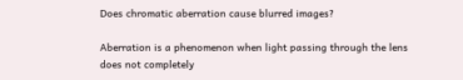Does chromatic aberration cause blurred images?

Aberration is a phenomenon when light passing through the lens does not completely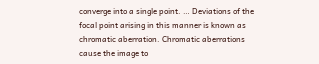converge into a single point. … Deviations of the focal point arising in this manner is known as chromatic aberration. Chromatic aberrations cause the image to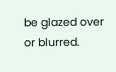be glazed over or blurred.